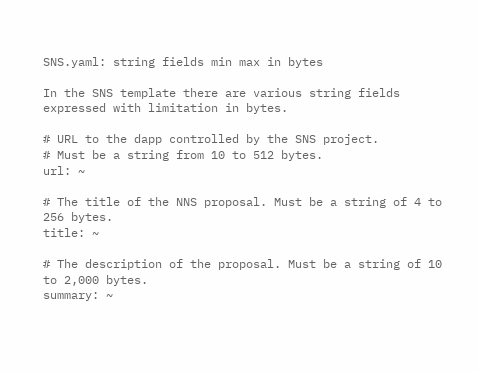SNS.yaml: string fields min max in bytes

In the SNS template there are various string fields expressed with limitation in bytes.

# URL to the dapp controlled by the SNS project.
# Must be a string from 10 to 512 bytes.
url: ~

# The title of the NNS proposal. Must be a string of 4 to 256 bytes.
title: ~

# The description of the proposal. Must be a string of 10 to 2,000 bytes.
summary: ~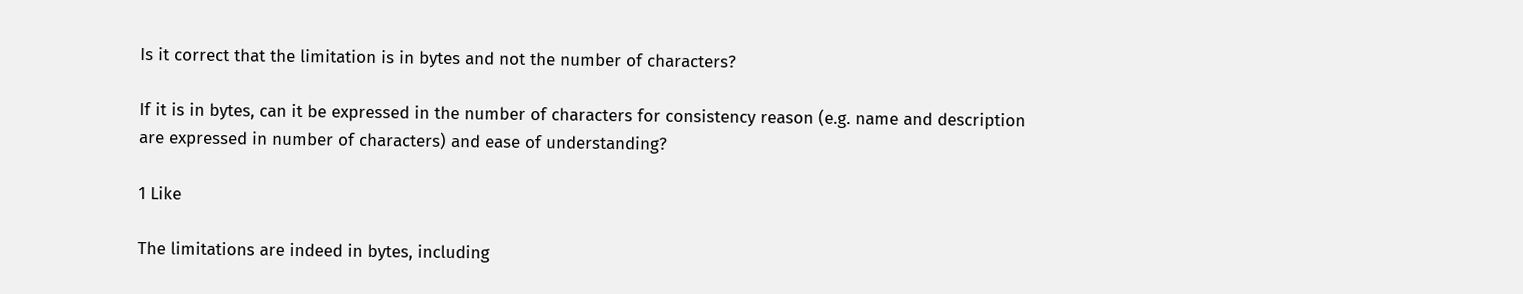Is it correct that the limitation is in bytes and not the number of characters?

If it is in bytes, can it be expressed in the number of characters for consistency reason (e.g. name and description are expressed in number of characters) and ease of understanding?

1 Like

The limitations are indeed in bytes, including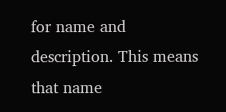for name and description. This means that name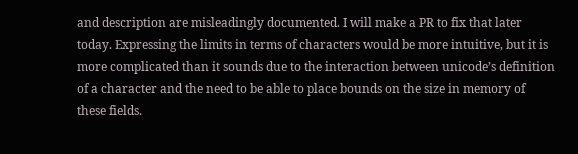and description are misleadingly documented. I will make a PR to fix that later today. Expressing the limits in terms of characters would be more intuitive, but it is more complicated than it sounds due to the interaction between unicode’s definition of a character and the need to be able to place bounds on the size in memory of these fields.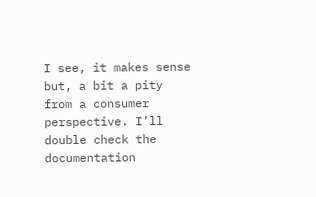I see, it makes sense but, a bit a pity from a consumer perspective. I’ll double check the documentation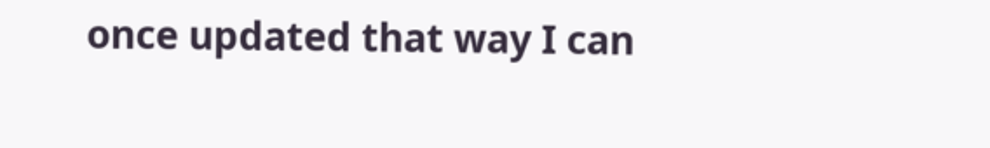once updated that way I can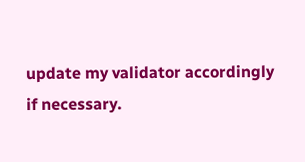update my validator accordingly if necessary.